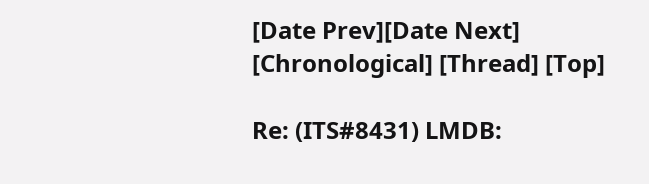[Date Prev][Date Next] [Chronological] [Thread] [Top]

Re: (ITS#8431) LMDB: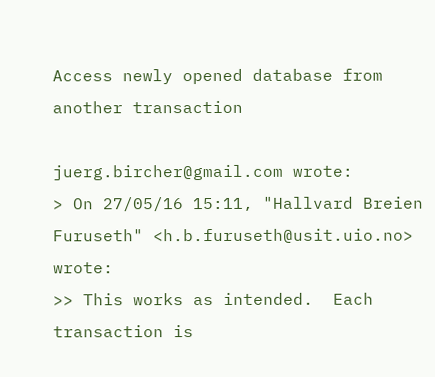Access newly opened database from another transaction

juerg.bircher@gmail.com wrote:
> On 27/05/16 15:11, "Hallvard Breien Furuseth" <h.b.furuseth@usit.uio.no> wrote:
>> This works as intended.  Each transaction is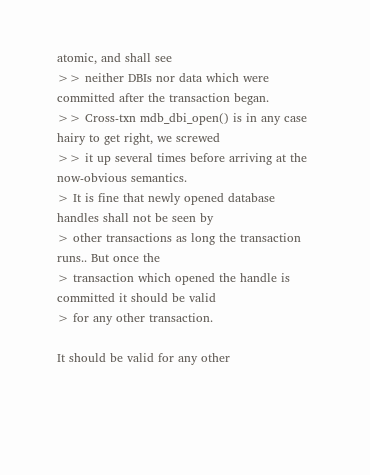atomic, and shall see
>> neither DBIs nor data which were committed after the transaction began.
>> Cross-txn mdb_dbi_open() is in any case hairy to get right, we screwed
>> it up several times before arriving at the now-obvious semantics.
> It is fine that newly opened database handles shall not be seen by
> other transactions as long the transaction runs.. But once the
> transaction which opened the handle is committed it should be valid
> for any other transaction.

It should be valid for any other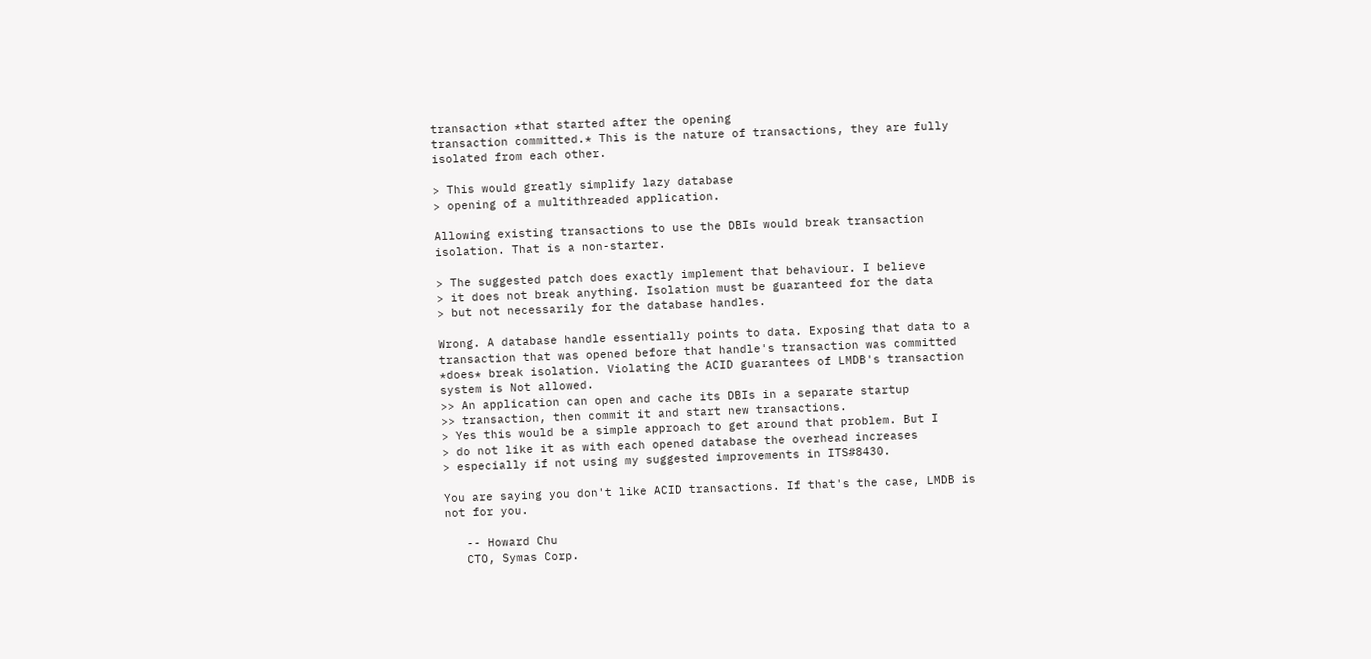transaction *that started after the opening
transaction committed.* This is the nature of transactions, they are fully
isolated from each other.

> This would greatly simplify lazy database
> opening of a multithreaded application.

Allowing existing transactions to use the DBIs would break transaction
isolation. That is a non-starter.

> The suggested patch does exactly implement that behaviour. I believe
> it does not break anything. Isolation must be guaranteed for the data
> but not necessarily for the database handles.

Wrong. A database handle essentially points to data. Exposing that data to a
transaction that was opened before that handle's transaction was committed
*does* break isolation. Violating the ACID guarantees of LMDB's transaction
system is Not allowed.
>> An application can open and cache its DBIs in a separate startup
>> transaction, then commit it and start new transactions.
> Yes this would be a simple approach to get around that problem. But I
> do not like it as with each opened database the overhead increases
> especially if not using my suggested improvements in ITS#8430.

You are saying you don't like ACID transactions. If that's the case, LMDB is
not for you.

   -- Howard Chu
   CTO, Symas Corp.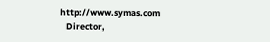http://www.symas.com
   Director,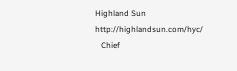Highland Sun     http://highlandsun.com/hyc/
   Chief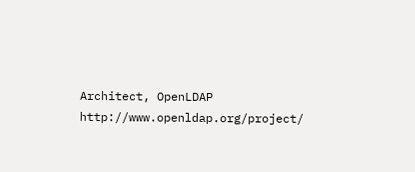Architect, OpenLDAP  http://www.openldap.org/project/